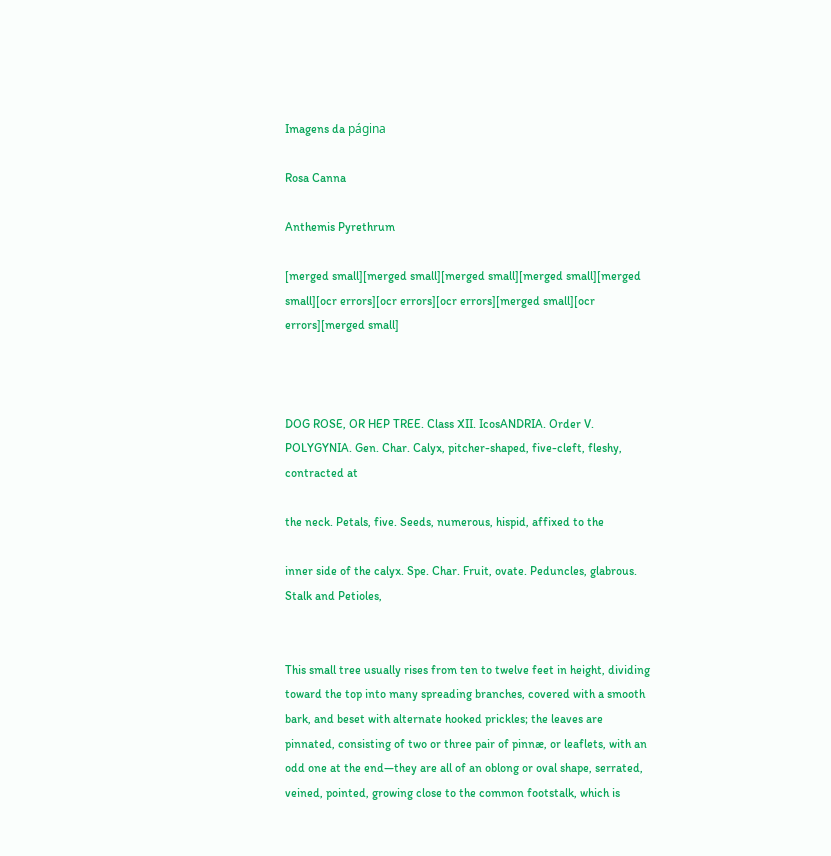Imagens da página

Rosa Canna

Anthemis Pyrethrum

[merged small][merged small][merged small][merged small][merged small][ocr errors][ocr errors][ocr errors][merged small][ocr errors][merged small]



DOG ROSE, OR HEP TREE. Class XII. IcosANDRIA. Order V. POLYGYNIA. Gen. Char. Calyx, pitcher-shaped, five-cleft, fleshy, contracted at

the neck. Petals, five. Seeds, numerous, hispid, affixed to the

inner side of the calyx. Spe. Char. Fruit, ovate. Peduncles, glabrous. Stalk and Petioles,


This small tree usually rises from ten to twelve feet in height, dividing toward the top into many spreading branches, covered with a smooth bark, and beset with alternate hooked prickles; the leaves are pinnated, consisting of two or three pair of pinnæ, or leaflets, with an odd one at the end—they are all of an oblong or oval shape, serrated, veined, pointed, growing close to the common footstalk, which is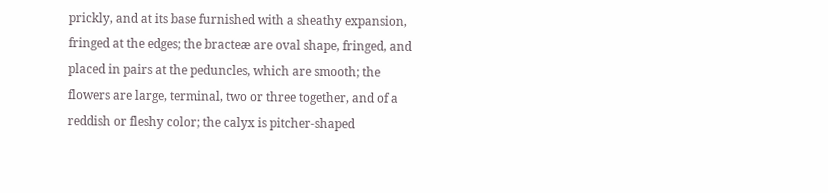prickly, and at its base furnished with a sheathy expansion, fringed at the edges; the bracteæ are oval shape, fringed, and placed in pairs at the peduncles, which are smooth; the flowers are large, terminal, two or three together, and of a reddish or fleshy color; the calyx is pitcher-shaped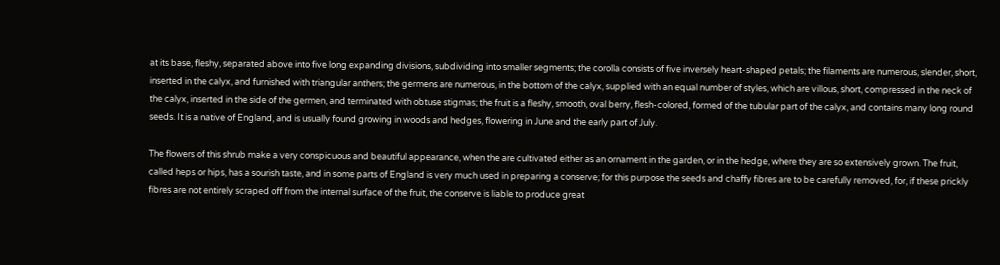at its base, fleshy, separated above into five long expanding divisions, subdividing into smaller segments; the corolla consists of five inversely heart-shaped petals; the filaments are numerous, slender, short, inserted in the calyx, and furnished with triangular anthers; the germens are numerous, in the bottom of the calyx, supplied with an equal number of styles, which are villous, short, compressed in the neck of the calyx, inserted in the side of the germen, and terminated with obtuse stigmas; the fruit is a fleshy, smooth, oval berry, flesh-colored, formed of the tubular part of the calyx, and contains many long round seeds. It is a native of England, and is usually found growing in woods and hedges, flowering in June and the early part of July.

The flowers of this shrub make a very conspicuous and beautiful appearance, when the are cultivated either as an ornament in the garden, or in the hedge, where they are so extensively grown. The fruit, called heps or hips, has a sourish taste, and in some parts of England is very much used in preparing a conserve; for this purpose the seeds and chaffy fibres are to be carefully removed, for, if these prickly fibres are not entirely scraped off from the internal surface of the fruit, the conserve is liable to produce great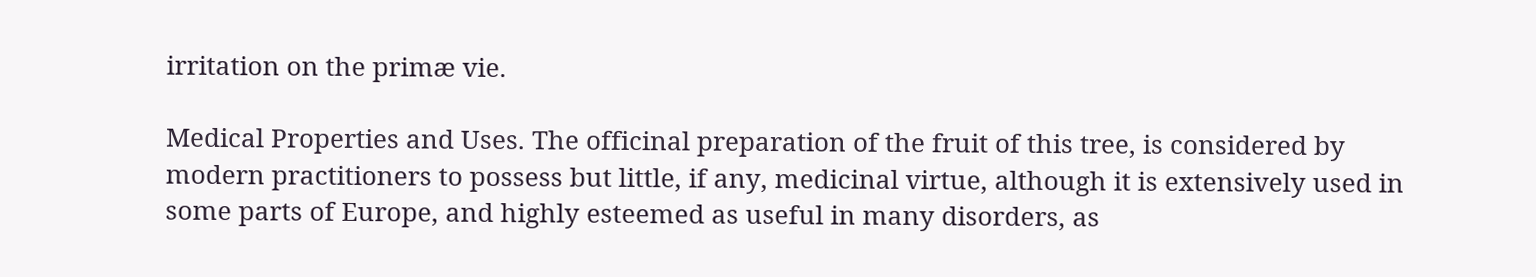irritation on the primæ vie.

Medical Properties and Uses. The officinal preparation of the fruit of this tree, is considered by modern practitioners to possess but little, if any, medicinal virtue, although it is extensively used in some parts of Europe, and highly esteemed as useful in many disorders, as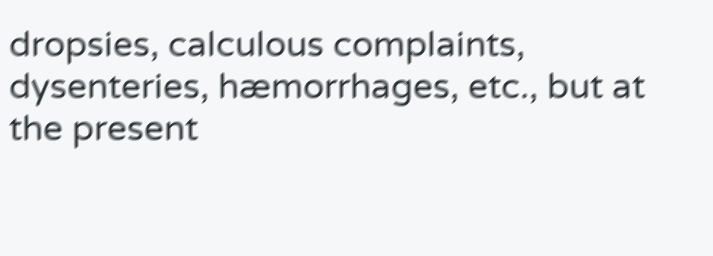dropsies, calculous complaints, dysenteries, hæmorrhages, etc., but at the present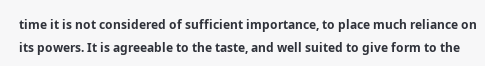time it is not considered of sufficient importance, to place much reliance on its powers. It is agreeable to the taste, and well suited to give form to the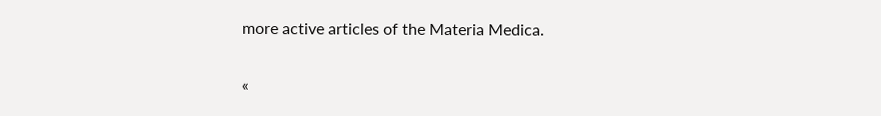more active articles of the Materia Medica.

«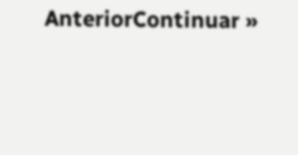AnteriorContinuar »